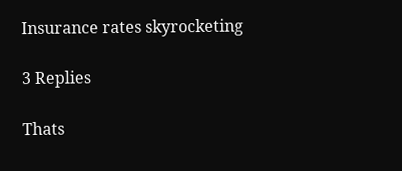Insurance rates skyrocketing

3 Replies

Thats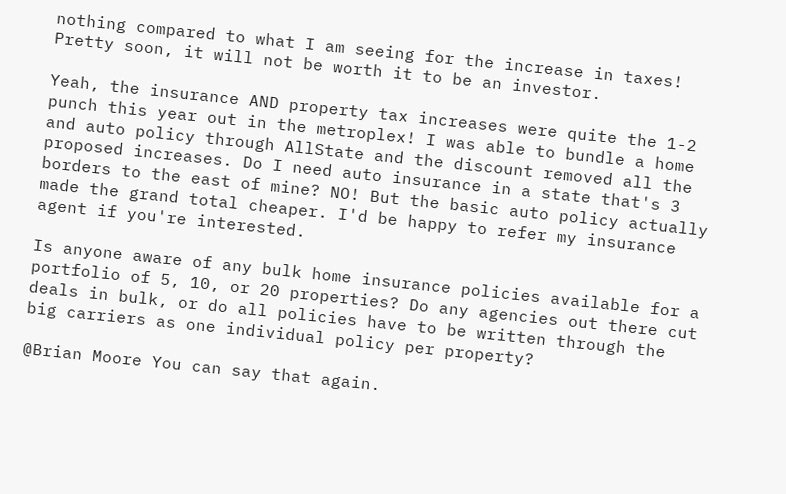nothing compared to what I am seeing for the increase in taxes!  Pretty soon, it will not be worth it to be an investor.

Yeah, the insurance AND property tax increases were quite the 1-2 punch this year out in the metroplex! I was able to bundle a home and auto policy through AllState and the discount removed all the proposed increases. Do I need auto insurance in a state that's 3 borders to the east of mine? NO! But the basic auto policy actually made the grand total cheaper. I'd be happy to refer my insurance agent if you're interested.

Is anyone aware of any bulk home insurance policies available for a portfolio of 5, 10, or 20 properties? Do any agencies out there cut deals in bulk, or do all policies have to be written through the big carriers as one individual policy per property?

@Brian Moore You can say that again.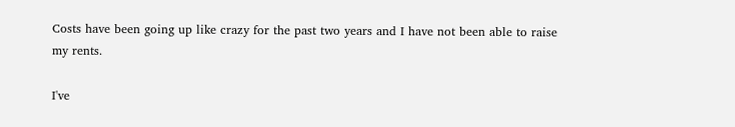Costs have been going up like crazy for the past two years and I have not been able to raise my rents.

I've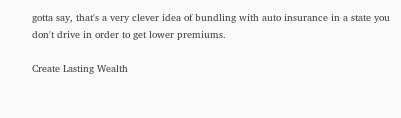gotta say, that's a very clever idea of bundling with auto insurance in a state you don't drive in order to get lower premiums.

Create Lasting Wealth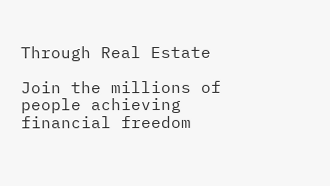Through Real Estate

Join the millions of people achieving financial freedom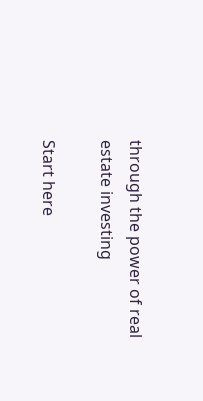through the power of real estate investing

Start here